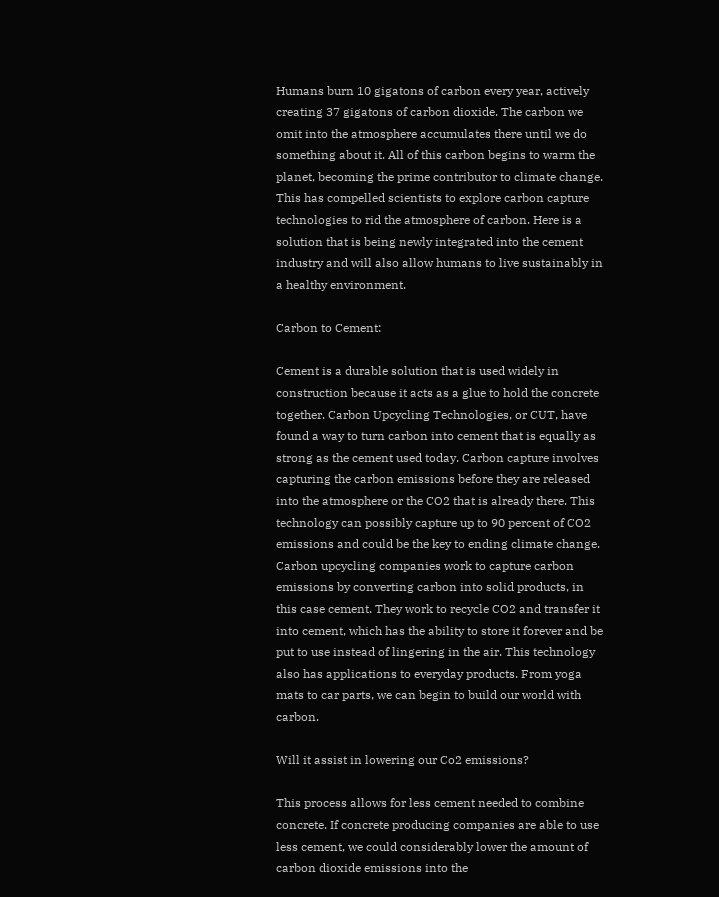Humans burn 10 gigatons of carbon every year, actively creating 37 gigatons of carbon dioxide. The carbon we omit into the atmosphere accumulates there until we do something about it. All of this carbon begins to warm the planet, becoming the prime contributor to climate change. This has compelled scientists to explore carbon capture technologies to rid the atmosphere of carbon. Here is a solution that is being newly integrated into the cement industry and will also allow humans to live sustainably in a healthy environment.

Carbon to Cement:

Cement is a durable solution that is used widely in construction because it acts as a glue to hold the concrete together. Carbon Upcycling Technologies, or CUT, have found a way to turn carbon into cement that is equally as strong as the cement used today. Carbon capture involves capturing the carbon emissions before they are released into the atmosphere or the CO2 that is already there. This technology can possibly capture up to 90 percent of CO2 emissions and could be the key to ending climate change. Carbon upcycling companies work to capture carbon emissions by converting carbon into solid products, in this case cement. They work to recycle CO2 and transfer it into cement, which has the ability to store it forever and be put to use instead of lingering in the air. This technology also has applications to everyday products. From yoga mats to car parts, we can begin to build our world with carbon.

Will it assist in lowering our Co2 emissions?

This process allows for less cement needed to combine concrete. If concrete producing companies are able to use less cement, we could considerably lower the amount of carbon dioxide emissions into the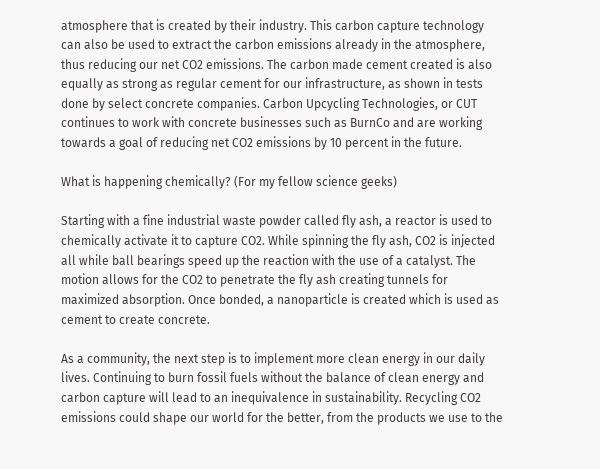atmosphere that is created by their industry. This carbon capture technology can also be used to extract the carbon emissions already in the atmosphere, thus reducing our net CO2 emissions. The carbon made cement created is also equally as strong as regular cement for our infrastructure, as shown in tests done by select concrete companies. Carbon Upcycling Technologies, or CUT continues to work with concrete businesses such as BurnCo and are working towards a goal of reducing net CO2 emissions by 10 percent in the future.

What is happening chemically? (For my fellow science geeks)

Starting with a fine industrial waste powder called fly ash, a reactor is used to chemically activate it to capture CO2. While spinning the fly ash, CO2 is injected all while ball bearings speed up the reaction with the use of a catalyst. The motion allows for the CO2 to penetrate the fly ash creating tunnels for maximized absorption. Once bonded, a nanoparticle is created which is used as cement to create concrete.

As a community, the next step is to implement more clean energy in our daily lives. Continuing to burn fossil fuels without the balance of clean energy and carbon capture will lead to an inequivalence in sustainability. Recycling CO2 emissions could shape our world for the better, from the products we use to the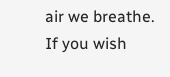air we breathe. If you wish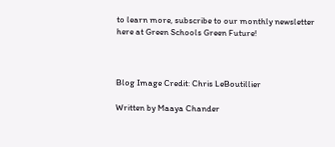to learn more, subscribe to our monthly newsletter here at Green Schools Green Future!



Blog Image Credit: Chris LeBoutillier

Written by Maaya Chander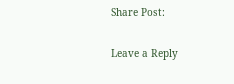Share Post:

Leave a Reply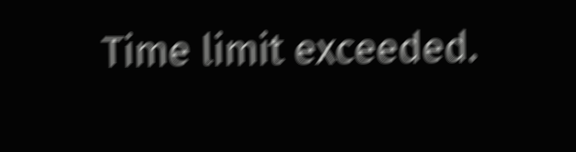Time limit exceeded.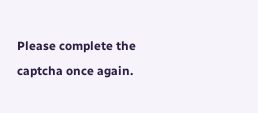Please complete the captcha once again.